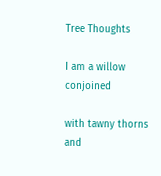Tree Thoughts

I am a willow conjoined

with tawny thorns and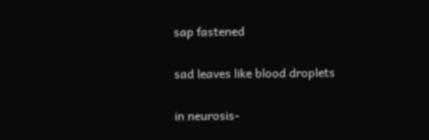sap fastened

sad leaves like blood droplets

in neurosis-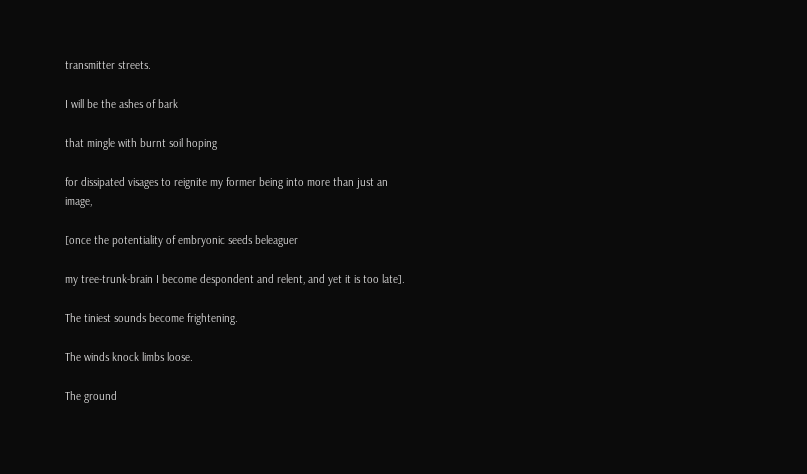transmitter streets.

I will be the ashes of bark

that mingle with burnt soil hoping

for dissipated visages to reignite my former being into more than just an image,

[once the potentiality of embryonic seeds beleaguer

my tree-trunk-brain I become despondent and relent, and yet it is too late].

The tiniest sounds become frightening.

The winds knock limbs loose.

The ground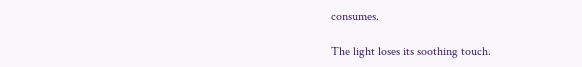consumes.

The light loses its soothing touch.